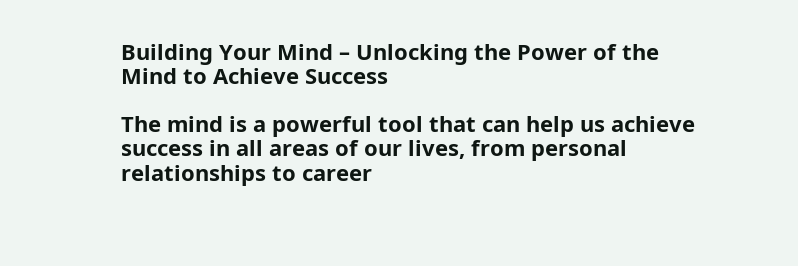Building Your Mind – Unlocking the Power of the Mind to Achieve Success

The mind is a powerful tool that can help us achieve success in all areas of our lives, from personal relationships to career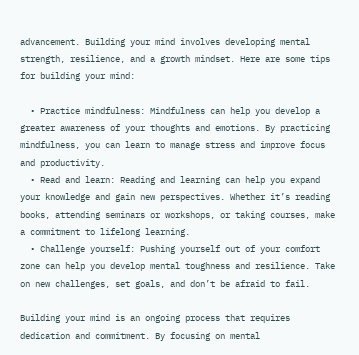advancement. Building your mind involves developing mental strength, resilience, and a growth mindset. Here are some tips for building your mind:

  • Practice mindfulness: Mindfulness can help you develop a greater awareness of your thoughts and emotions. By practicing mindfulness, you can learn to manage stress and improve focus and productivity.
  • Read and learn: Reading and learning can help you expand your knowledge and gain new perspectives. Whether it’s reading books, attending seminars or workshops, or taking courses, make a commitment to lifelong learning.
  • Challenge yourself: Pushing yourself out of your comfort zone can help you develop mental toughness and resilience. Take on new challenges, set goals, and don’t be afraid to fail.

Building your mind is an ongoing process that requires dedication and commitment. By focusing on mental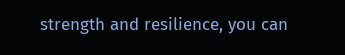strength and resilience, you can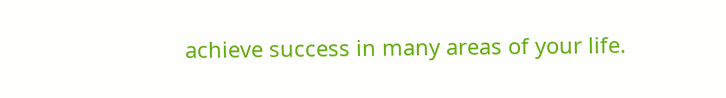achieve success in many areas of your life.